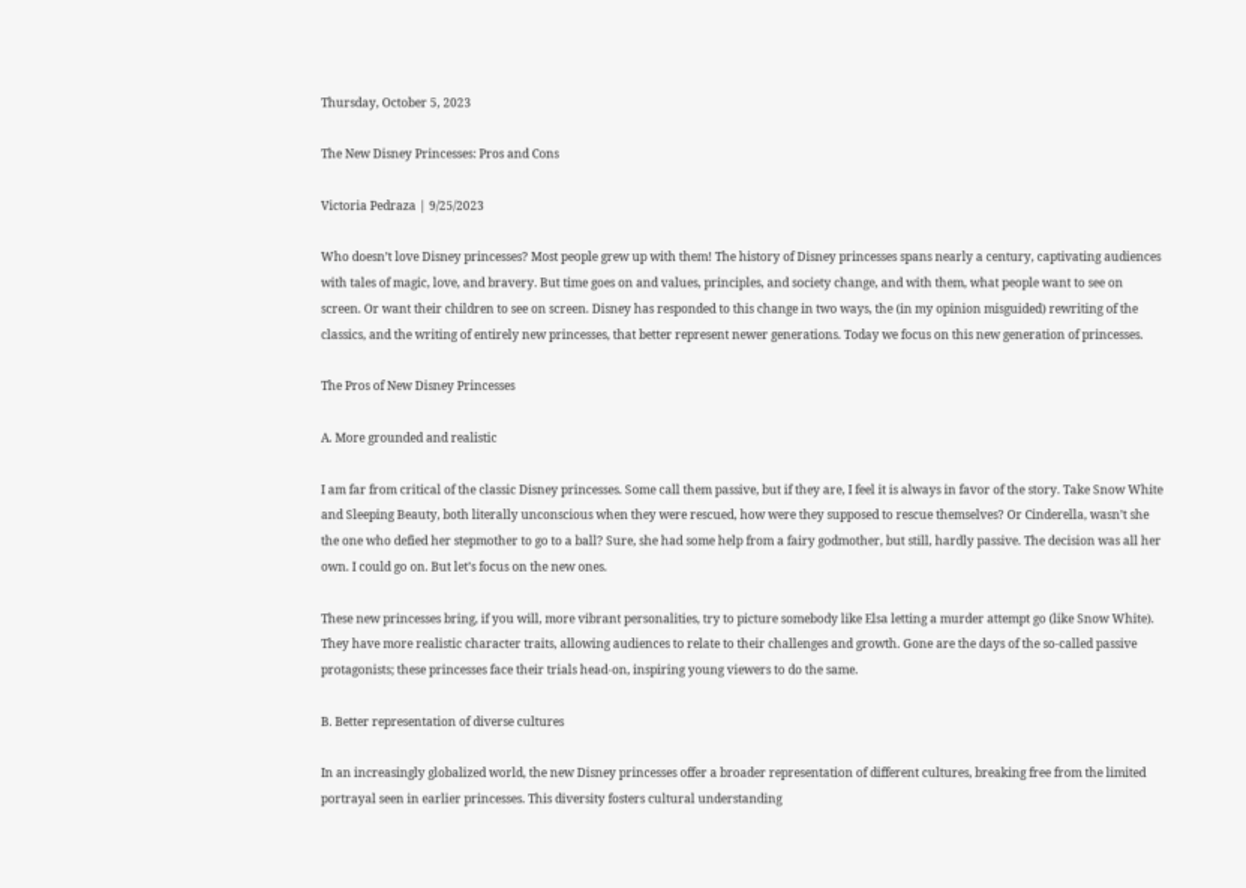Thursday, October 5, 2023

The New Disney Princesses: Pros and Cons

Victoria Pedraza | 9/25/2023

Who doesn’t love Disney princesses? Most people grew up with them! The history of Disney princesses spans nearly a century, captivating audiences with tales of magic, love, and bravery. But time goes on and values, principles, and society change, and with them, what people want to see on screen. Or want their children to see on screen. Disney has responded to this change in two ways, the (in my opinion misguided) rewriting of the classics, and the writing of entirely new princesses, that better represent newer generations. Today we focus on this new generation of princesses.

The Pros of New Disney Princesses

A. More grounded and realistic

I am far from critical of the classic Disney princesses. Some call them passive, but if they are, I feel it is always in favor of the story. Take Snow White and Sleeping Beauty, both literally unconscious when they were rescued, how were they supposed to rescue themselves? Or Cinderella, wasn’t she the one who defied her stepmother to go to a ball? Sure, she had some help from a fairy godmother, but still, hardly passive. The decision was all her own. I could go on. But let’s focus on the new ones.

These new princesses bring, if you will, more vibrant personalities, try to picture somebody like Elsa letting a murder attempt go (like Snow White). They have more realistic character traits, allowing audiences to relate to their challenges and growth. Gone are the days of the so-called passive protagonists; these princesses face their trials head-on, inspiring young viewers to do the same.

B. Better representation of diverse cultures

In an increasingly globalized world, the new Disney princesses offer a broader representation of different cultures, breaking free from the limited portrayal seen in earlier princesses. This diversity fosters cultural understanding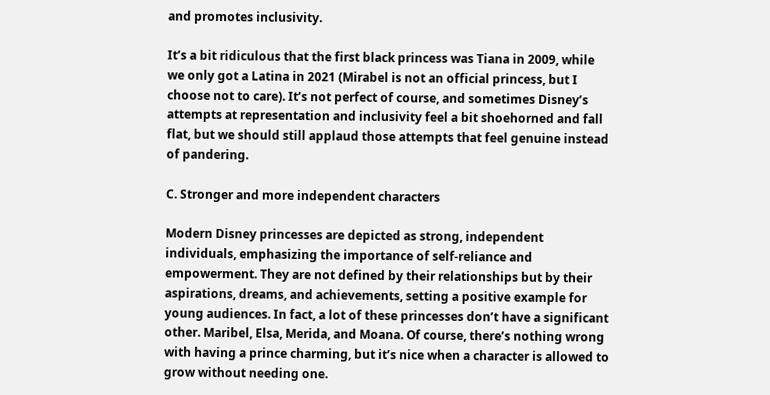and promotes inclusivity.

It’s a bit ridiculous that the first black princess was Tiana in 2009, while we only got a Latina in 2021 (Mirabel is not an official princess, but I choose not to care). It’s not perfect of course, and sometimes Disney’s attempts at representation and inclusivity feel a bit shoehorned and fall flat, but we should still applaud those attempts that feel genuine instead of pandering.

C. Stronger and more independent characters

Modern Disney princesses are depicted as strong, independent individuals, emphasizing the importance of self-reliance and empowerment. They are not defined by their relationships but by their aspirations, dreams, and achievements, setting a positive example for young audiences. In fact, a lot of these princesses don’t have a significant other. Maribel, Elsa, Merida, and Moana. Of course, there’s nothing wrong with having a prince charming, but it’s nice when a character is allowed to grow without needing one.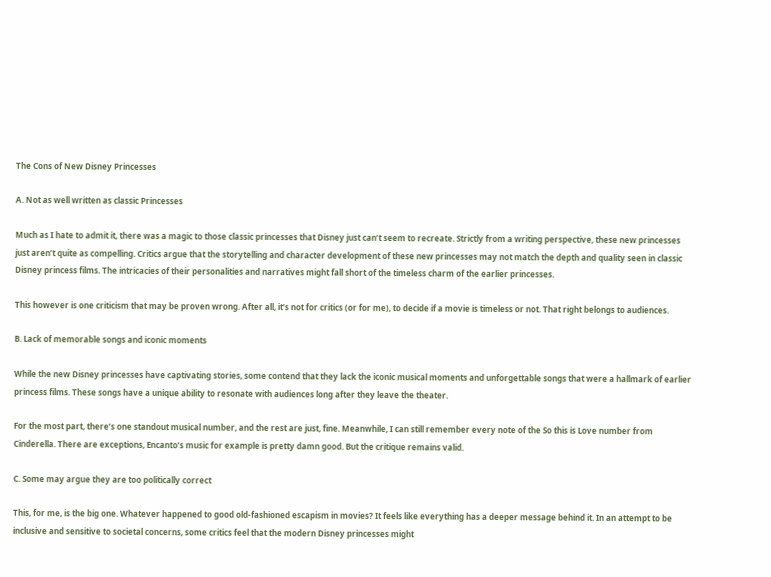The Cons of New Disney Princesses

A. Not as well written as classic Princesses

Much as I hate to admit it, there was a magic to those classic princesses that Disney just can’t seem to recreate. Strictly from a writing perspective, these new princesses just aren’t quite as compelling. Critics argue that the storytelling and character development of these new princesses may not match the depth and quality seen in classic Disney princess films. The intricacies of their personalities and narratives might fall short of the timeless charm of the earlier princesses.

This however is one criticism that may be proven wrong. After all, it’s not for critics (or for me), to decide if a movie is timeless or not. That right belongs to audiences.

B. Lack of memorable songs and iconic moments

While the new Disney princesses have captivating stories, some contend that they lack the iconic musical moments and unforgettable songs that were a hallmark of earlier princess films. These songs have a unique ability to resonate with audiences long after they leave the theater.

For the most part, there’s one standout musical number, and the rest are just, fine. Meanwhile, I can still remember every note of the So this is Love number from Cinderella. There are exceptions, Encanto’s music for example is pretty damn good. But the critique remains valid.

C. Some may argue they are too politically correct

This, for me, is the big one. Whatever happened to good old-fashioned escapism in movies? It feels like everything has a deeper message behind it. In an attempt to be inclusive and sensitive to societal concerns, some critics feel that the modern Disney princesses might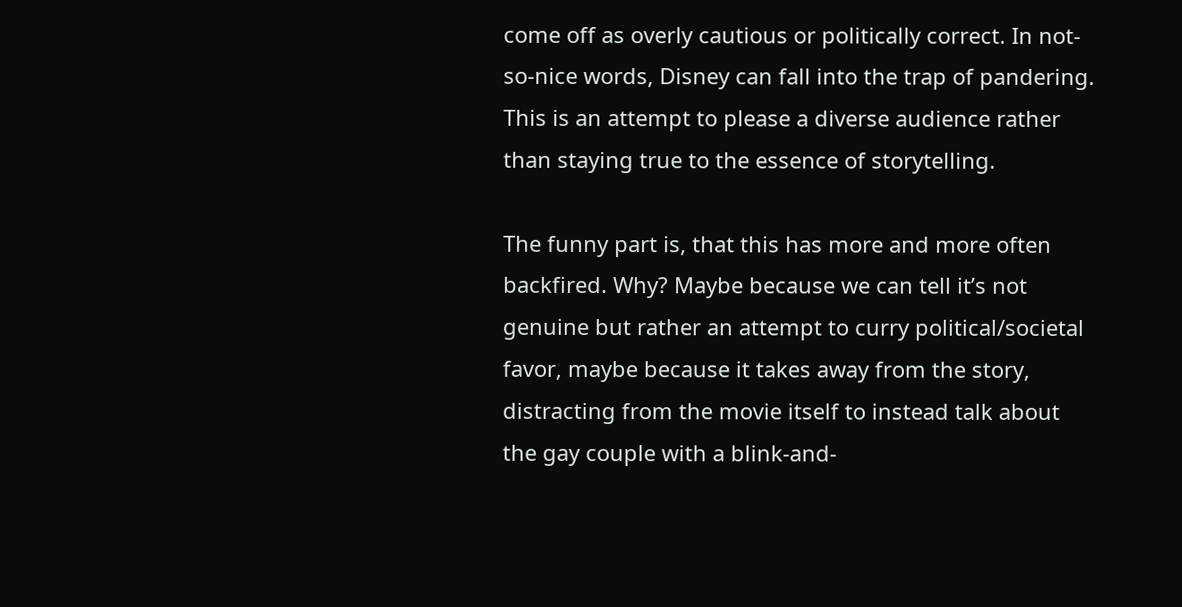come off as overly cautious or politically correct. In not-so-nice words, Disney can fall into the trap of pandering. This is an attempt to please a diverse audience rather than staying true to the essence of storytelling.

The funny part is, that this has more and more often backfired. Why? Maybe because we can tell it’s not genuine but rather an attempt to curry political/societal favor, maybe because it takes away from the story, distracting from the movie itself to instead talk about the gay couple with a blink-and-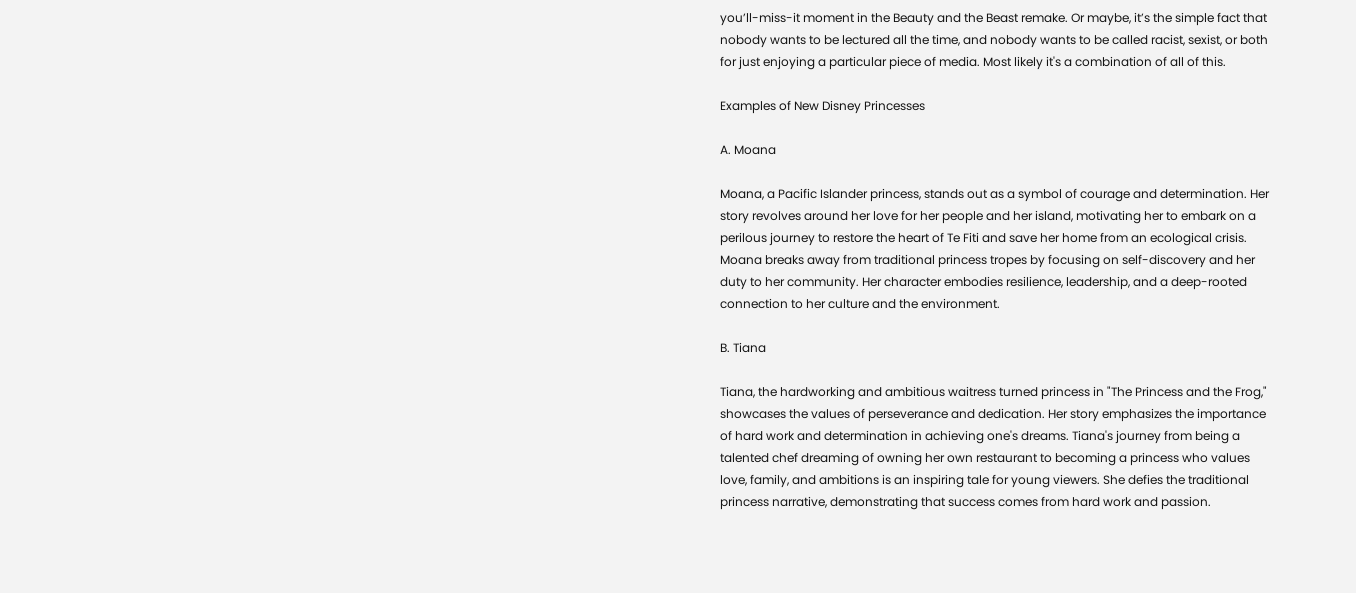you’ll-miss-it moment in the Beauty and the Beast remake. Or maybe, it’s the simple fact that nobody wants to be lectured all the time, and nobody wants to be called racist, sexist, or both for just enjoying a particular piece of media. Most likely it's a combination of all of this.

Examples of New Disney Princesses

A. Moana

Moana, a Pacific Islander princess, stands out as a symbol of courage and determination. Her story revolves around her love for her people and her island, motivating her to embark on a perilous journey to restore the heart of Te Fiti and save her home from an ecological crisis. Moana breaks away from traditional princess tropes by focusing on self-discovery and her duty to her community. Her character embodies resilience, leadership, and a deep-rooted connection to her culture and the environment.

B. Tiana

Tiana, the hardworking and ambitious waitress turned princess in "The Princess and the Frog," showcases the values of perseverance and dedication. Her story emphasizes the importance of hard work and determination in achieving one's dreams. Tiana's journey from being a talented chef dreaming of owning her own restaurant to becoming a princess who values love, family, and ambitions is an inspiring tale for young viewers. She defies the traditional princess narrative, demonstrating that success comes from hard work and passion.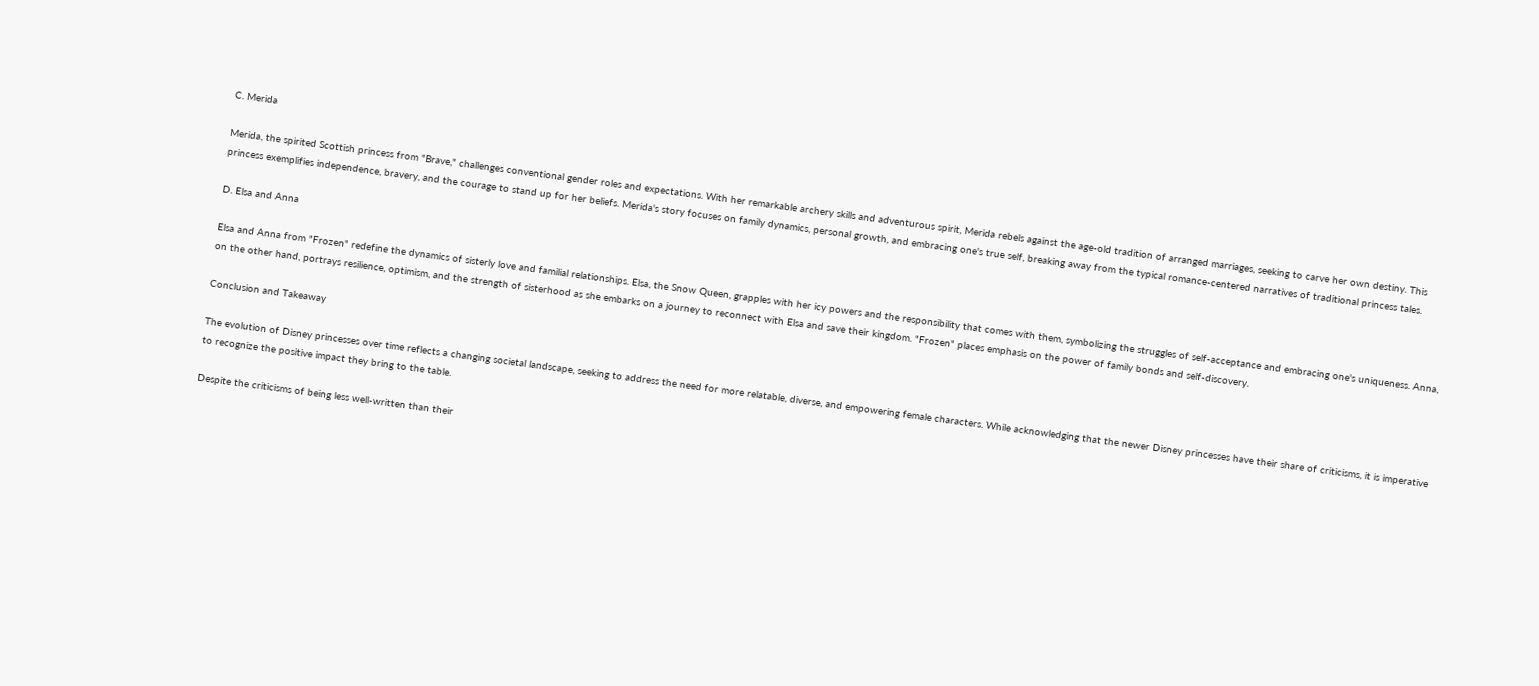C. Merida

Merida, the spirited Scottish princess from "Brave," challenges conventional gender roles and expectations. With her remarkable archery skills and adventurous spirit, Merida rebels against the age-old tradition of arranged marriages, seeking to carve her own destiny. This princess exemplifies independence, bravery, and the courage to stand up for her beliefs. Merida's story focuses on family dynamics, personal growth, and embracing one's true self, breaking away from the typical romance-centered narratives of traditional princess tales.

D. Elsa and Anna

Elsa and Anna from "Frozen" redefine the dynamics of sisterly love and familial relationships. Elsa, the Snow Queen, grapples with her icy powers and the responsibility that comes with them, symbolizing the struggles of self-acceptance and embracing one's uniqueness. Anna, on the other hand, portrays resilience, optimism, and the strength of sisterhood as she embarks on a journey to reconnect with Elsa and save their kingdom. "Frozen" places emphasis on the power of family bonds and self-discovery.

Conclusion and Takeaway

The evolution of Disney princesses over time reflects a changing societal landscape, seeking to address the need for more relatable, diverse, and empowering female characters. While acknowledging that the newer Disney princesses have their share of criticisms, it is imperative to recognize the positive impact they bring to the table.

Despite the criticisms of being less well-written than their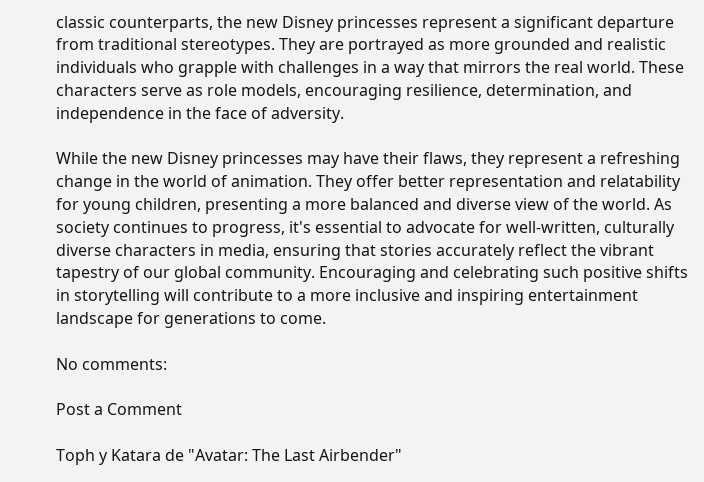classic counterparts, the new Disney princesses represent a significant departure from traditional stereotypes. They are portrayed as more grounded and realistic individuals who grapple with challenges in a way that mirrors the real world. These characters serve as role models, encouraging resilience, determination, and independence in the face of adversity.

While the new Disney princesses may have their flaws, they represent a refreshing change in the world of animation. They offer better representation and relatability for young children, presenting a more balanced and diverse view of the world. As society continues to progress, it's essential to advocate for well-written, culturally diverse characters in media, ensuring that stories accurately reflect the vibrant tapestry of our global community. Encouraging and celebrating such positive shifts in storytelling will contribute to a more inclusive and inspiring entertainment landscape for generations to come.

No comments:

Post a Comment

Toph y Katara de "Avatar: The Last Airbender"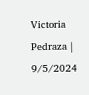Victoria Pedraza | 9/5/2024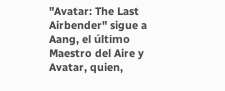"Avatar: The Last Airbender" sigue a Aang, el último Maestro del Aire y Avatar, quien,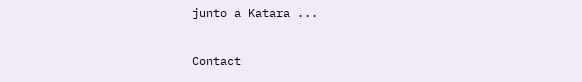junto a Katara ...

Contact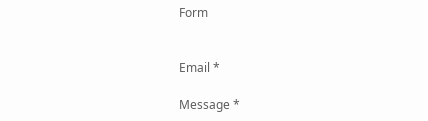Form


Email *

Message *